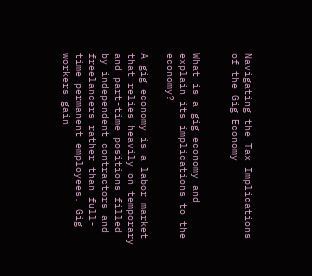Navigating the Tax Implications of the Gig Economy


What is a gig economy and explain its implications to the economy?

A gig economy is a labor market that relies heavily on temporary and part-time positions filled by independent contractors and freelancers rather than full-time permanent employees. Gig workers gain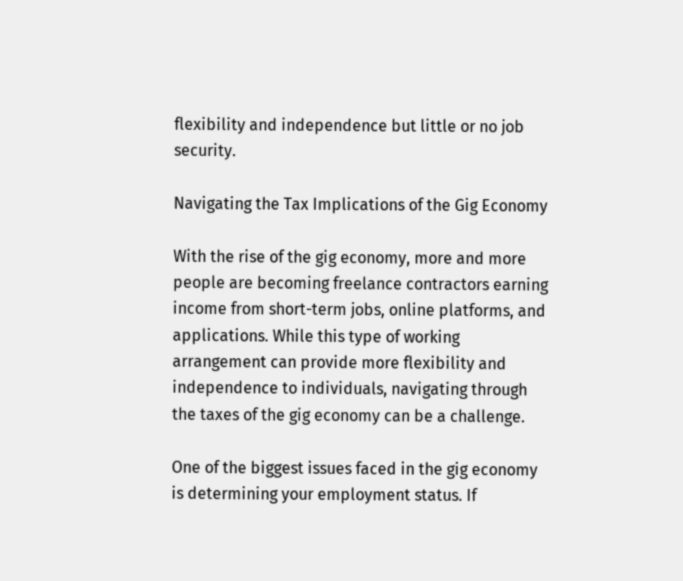flexibility and independence but little or no job security.

Navigating the Tax Implications of the Gig Economy

With the rise of the gig economy, more and more people are becoming freelance contractors earning income from short-term jobs, online platforms, and applications. While this type of working arrangement can provide more flexibility and independence to individuals, navigating through the taxes of the gig economy can be a challenge.

One of the biggest issues faced in the gig economy is determining your employment status. If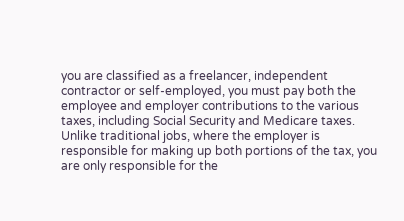you are classified as a freelancer, independent contractor or self-employed, you must pay both the employee and employer contributions to the various taxes, including Social Security and Medicare taxes. Unlike traditional jobs, where the employer is responsible for making up both portions of the tax, you are only responsible for the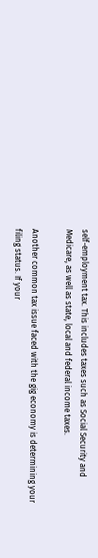self-employment tax. This includes taxes such as Social Security and Medicare, as well as state, local and federal income taxes.

Another common tax issue faced with the gig economy is determining your filing status. If your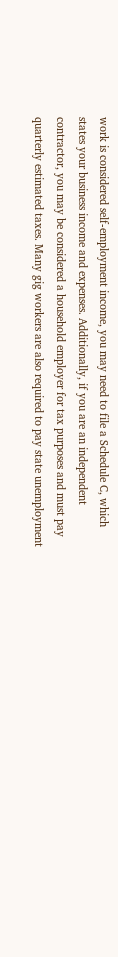work is considered self-employment income, you may need to file a Schedule C, which states your business income and expenses. Additionally, if you are an independent contractor, you may be considered a household employer for tax purposes and must pay quarterly estimated taxes. Many gig workers are also required to pay state unemployment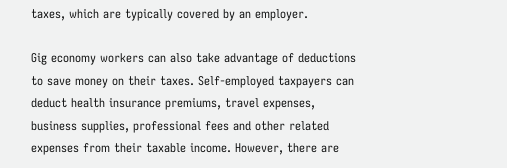taxes, which are typically covered by an employer.

Gig economy workers can also take advantage of deductions to save money on their taxes. Self-employed taxpayers can deduct health insurance premiums, travel expenses, business supplies, professional fees and other related expenses from their taxable income. However, there are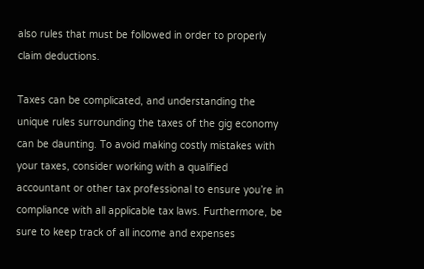also rules that must be followed in order to properly claim deductions.

Taxes can be complicated, and understanding the unique rules surrounding the taxes of the gig economy can be daunting. To avoid making costly mistakes with your taxes, consider working with a qualified accountant or other tax professional to ensure you’re in compliance with all applicable tax laws. Furthermore, be sure to keep track of all income and expenses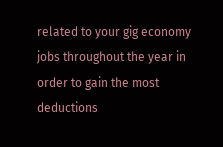related to your gig economy jobs throughout the year in order to gain the most deductions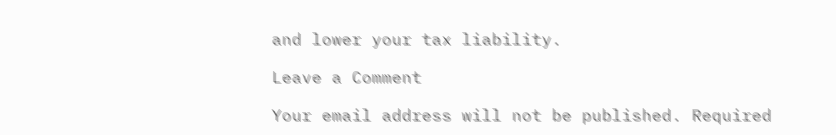and lower your tax liability.

Leave a Comment

Your email address will not be published. Required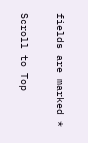fields are marked *

Scroll to Top